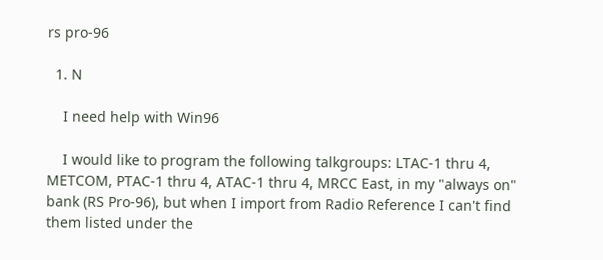rs pro-96

  1. N

    I need help with Win96

    I would like to program the following talkgroups: LTAC-1 thru 4, METCOM, PTAC-1 thru 4, ATAC-1 thru 4, MRCC East, in my "always on" bank (RS Pro-96), but when I import from Radio Reference I can't find them listed under the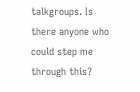talkgroups. Is there anyone who could step me through this?